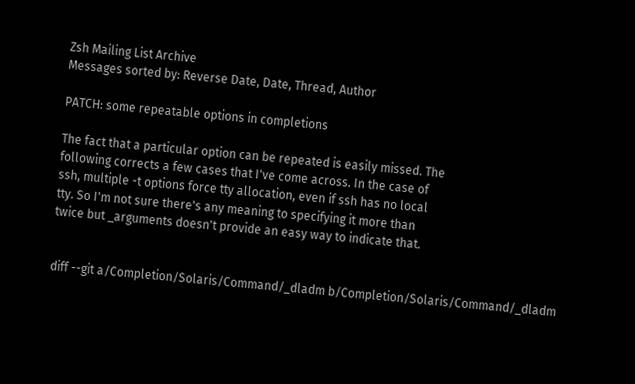Zsh Mailing List Archive
Messages sorted by: Reverse Date, Date, Thread, Author

PATCH: some repeatable options in completions

The fact that a particular option can be repeated is easily missed. The
following corrects a few cases that I've come across. In the case of
ssh, multiple -t options force tty allocation, even if ssh has no local
tty. So I'm not sure there's any meaning to specifying it more than
twice but _arguments doesn't provide an easy way to indicate that.


diff --git a/Completion/Solaris/Command/_dladm b/Completion/Solaris/Command/_dladm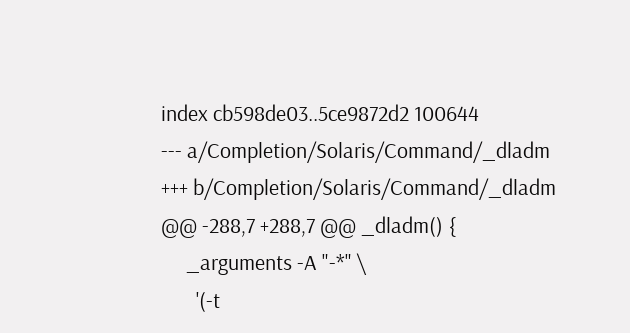index cb598de03..5ce9872d2 100644
--- a/Completion/Solaris/Command/_dladm
+++ b/Completion/Solaris/Command/_dladm
@@ -288,7 +288,7 @@ _dladm() {
     _arguments -A "-*" \
       '(-t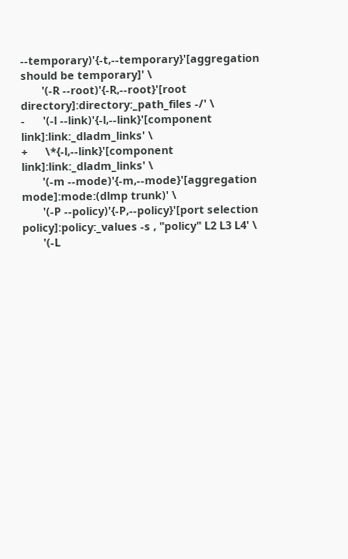--temporary)'{-t,--temporary}'[aggregation should be temporary]' \
       '(-R --root)'{-R,--root}'[root directory]:directory:_path_files -/' \
-      '(-l --link)'{-l,--link}'[component link]:link:_dladm_links' \
+      \*{-l,--link}'[component link]:link:_dladm_links' \
       '(-m --mode)'{-m,--mode}'[aggregation mode]:mode:(dlmp trunk)' \
       '(-P --policy)'{-P,--policy}'[port selection policy]:policy:_values -s , "policy" L2 L3 L4' \
       '(-L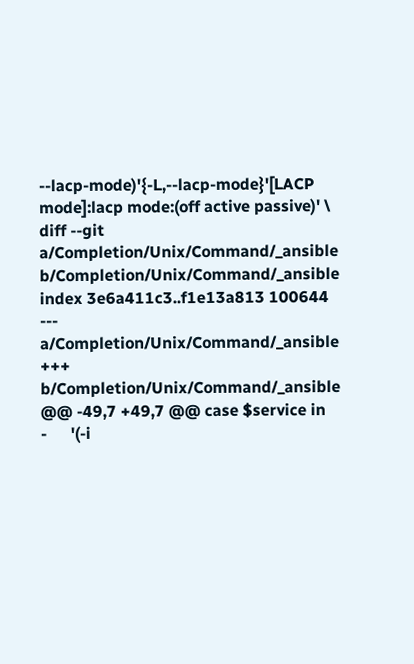--lacp-mode)'{-L,--lacp-mode}'[LACP mode]:lacp mode:(off active passive)' \
diff --git a/Completion/Unix/Command/_ansible b/Completion/Unix/Command/_ansible
index 3e6a411c3..f1e13a813 100644
--- a/Completion/Unix/Command/_ansible
+++ b/Completion/Unix/Command/_ansible
@@ -49,7 +49,7 @@ case $service in
-      '(-i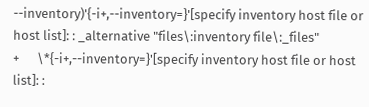--inventory)'{-i+,--inventory=}'[specify inventory host file or host list]: : _alternative "files\:inventory file\:_files"
+      \*{-i+,--inventory=}'[specify inventory host file or host list]: :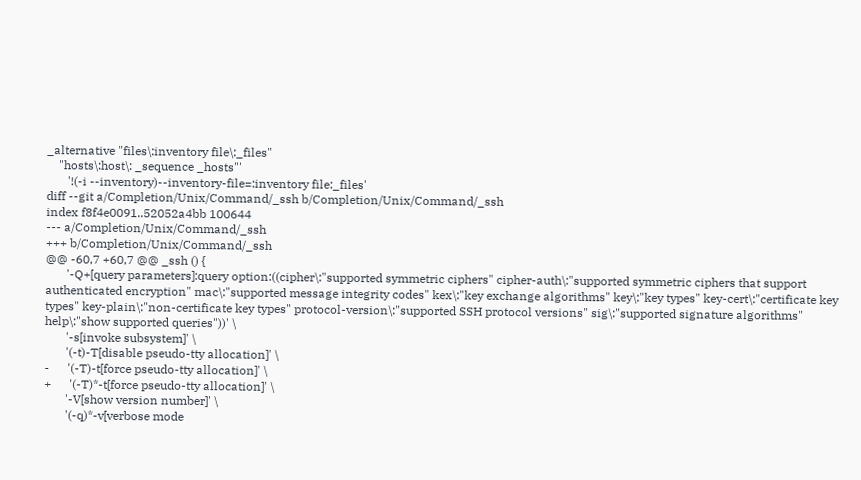_alternative "files\:inventory file\:_files"
    "hosts\:host\: _sequence _hosts"'
       '!(-i --inventory)--inventory-file=:inventory file:_files'
diff --git a/Completion/Unix/Command/_ssh b/Completion/Unix/Command/_ssh
index f8f4e0091..52052a4bb 100644
--- a/Completion/Unix/Command/_ssh
+++ b/Completion/Unix/Command/_ssh
@@ -60,7 +60,7 @@ _ssh () {
       '-Q+[query parameters]:query option:((cipher\:"supported symmetric ciphers" cipher-auth\:"supported symmetric ciphers that support authenticated encryption" mac\:"supported message integrity codes" kex\:"key exchange algorithms" key\:"key types" key-cert\:"certificate key types" key-plain\:"non-certificate key types" protocol-version\:"supported SSH protocol versions" sig\:"supported signature algorithms" help\:"show supported queries"))' \
       '-s[invoke subsystem]' \
       '(-t)-T[disable pseudo-tty allocation]' \
-      '(-T)-t[force pseudo-tty allocation]' \
+      '(-T)*-t[force pseudo-tty allocation]' \
       '-V[show version number]' \
       '(-q)*-v[verbose mode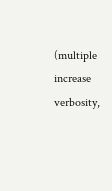(multiple increase verbosity,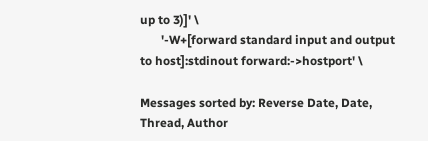up to 3)]' \
       '-W+[forward standard input and output to host]:stdinout forward:->hostport' \

Messages sorted by: Reverse Date, Date, Thread, Author